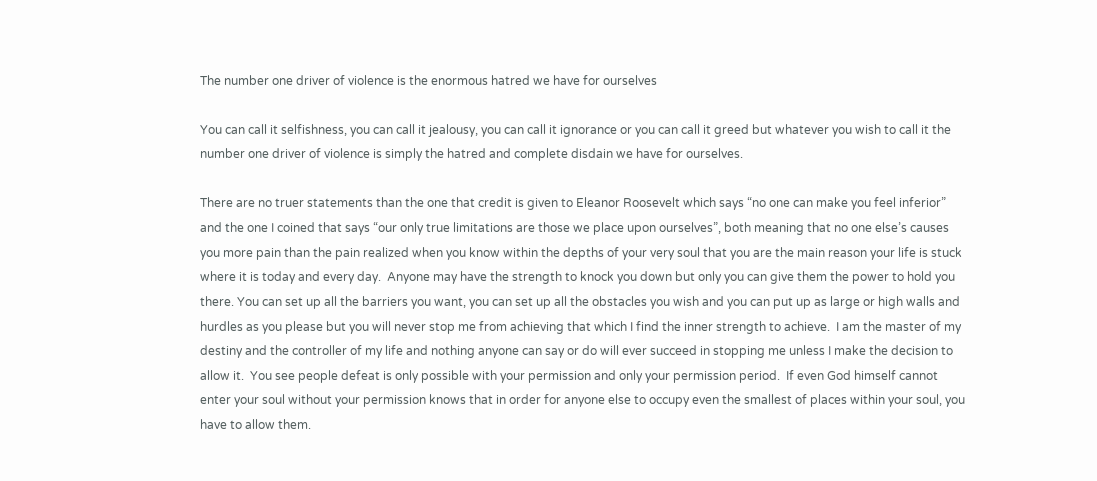The number one driver of violence is the enormous hatred we have for ourselves

You can call it selfishness, you can call it jealousy, you can call it ignorance or you can call it greed but whatever you wish to call it the number one driver of violence is simply the hatred and complete disdain we have for ourselves.

There are no truer statements than the one that credit is given to Eleanor Roosevelt which says “no one can make you feel inferior” and the one I coined that says “our only true limitations are those we place upon ourselves”, both meaning that no one else’s causes you more pain than the pain realized when you know within the depths of your very soul that you are the main reason your life is stuck where it is today and every day.  Anyone may have the strength to knock you down but only you can give them the power to hold you there. You can set up all the barriers you want, you can set up all the obstacles you wish and you can put up as large or high walls and hurdles as you please but you will never stop me from achieving that which I find the inner strength to achieve.  I am the master of my destiny and the controller of my life and nothing anyone can say or do will ever succeed in stopping me unless I make the decision to allow it.  You see people defeat is only possible with your permission and only your permission period.  If even God himself cannot enter your soul without your permission knows that in order for anyone else to occupy even the smallest of places within your soul, you have to allow them.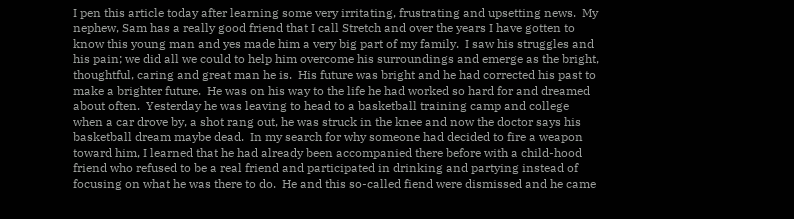I pen this article today after learning some very irritating, frustrating and upsetting news.  My nephew, Sam has a really good friend that I call Stretch and over the years I have gotten to know this young man and yes made him a very big part of my family.  I saw his struggles and his pain; we did all we could to help him overcome his surroundings and emerge as the bright, thoughtful, caring and great man he is.  His future was bright and he had corrected his past to make a brighter future.  He was on his way to the life he had worked so hard for and dreamed about often.  Yesterday he was leaving to head to a basketball training camp and college when a car drove by, a shot rang out, he was struck in the knee and now the doctor says his basketball dream maybe dead.  In my search for why someone had decided to fire a weapon toward him, I learned that he had already been accompanied there before with a child-hood friend who refused to be a real friend and participated in drinking and partying instead of focusing on what he was there to do.  He and this so-called fiend were dismissed and he came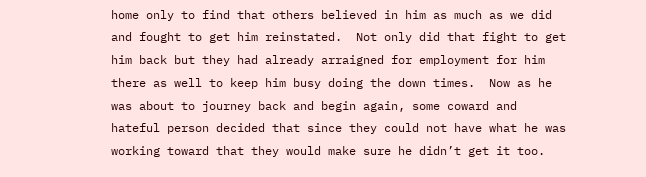home only to find that others believed in him as much as we did and fought to get him reinstated.  Not only did that fight to get him back but they had already arraigned for employment for him there as well to keep him busy doing the down times.  Now as he was about to journey back and begin again, some coward and hateful person decided that since they could not have what he was working toward that they would make sure he didn’t get it too.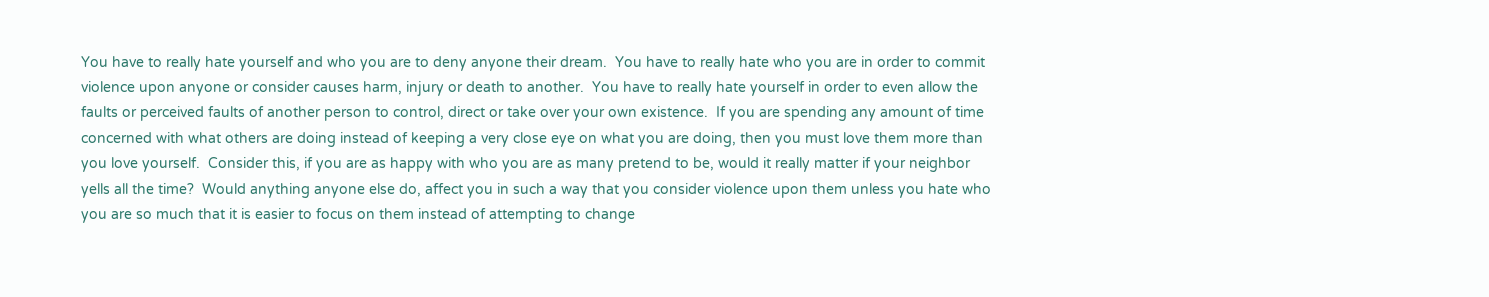You have to really hate yourself and who you are to deny anyone their dream.  You have to really hate who you are in order to commit violence upon anyone or consider causes harm, injury or death to another.  You have to really hate yourself in order to even allow the faults or perceived faults of another person to control, direct or take over your own existence.  If you are spending any amount of time concerned with what others are doing instead of keeping a very close eye on what you are doing, then you must love them more than you love yourself.  Consider this, if you are as happy with who you are as many pretend to be, would it really matter if your neighbor yells all the time?  Would anything anyone else do, affect you in such a way that you consider violence upon them unless you hate who you are so much that it is easier to focus on them instead of attempting to change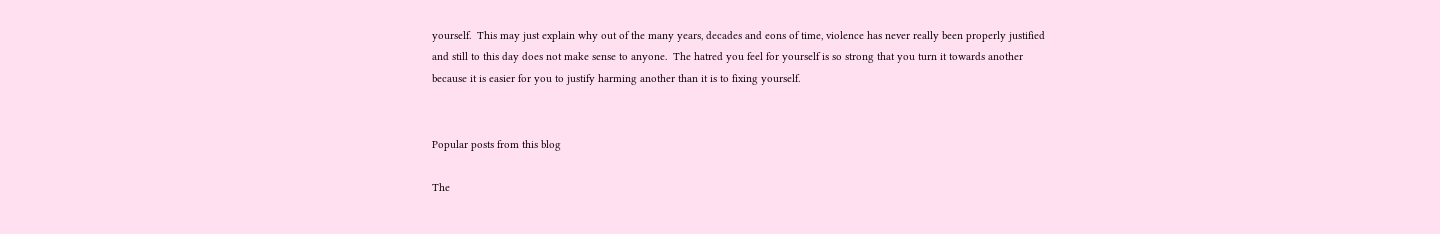yourself.  This may just explain why out of the many years, decades and eons of time, violence has never really been properly justified and still to this day does not make sense to anyone.  The hatred you feel for yourself is so strong that you turn it towards another because it is easier for you to justify harming another than it is to fixing yourself.


Popular posts from this blog

The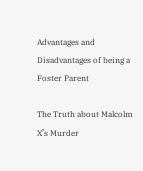Advantages and Disadvantages of being a Foster Parent

The Truth about Malcolm X’s Murder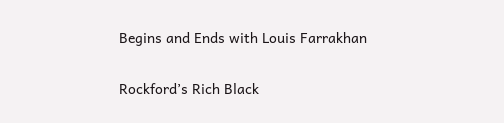Begins and Ends with Louis Farrakhan

Rockford’s Rich Black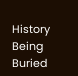History Being Buried